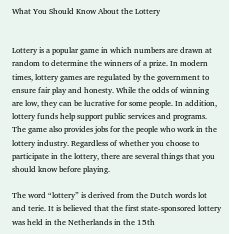What You Should Know About the Lottery


Lottery is a popular game in which numbers are drawn at random to determine the winners of a prize. In modern times, lottery games are regulated by the government to ensure fair play and honesty. While the odds of winning are low, they can be lucrative for some people. In addition, lottery funds help support public services and programs. The game also provides jobs for the people who work in the lottery industry. Regardless of whether you choose to participate in the lottery, there are several things that you should know before playing.

The word “lottery” is derived from the Dutch words lot and terie. It is believed that the first state-sponsored lottery was held in the Netherlands in the 15th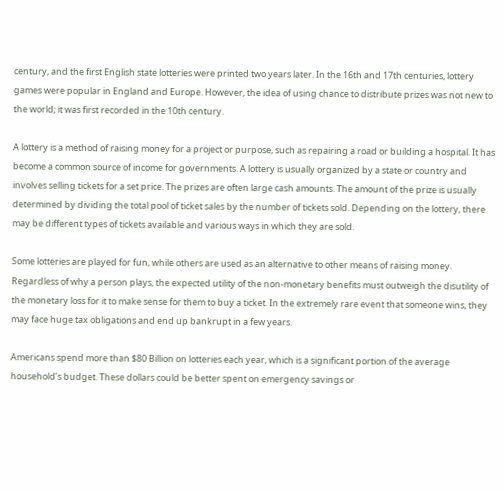century, and the first English state lotteries were printed two years later. In the 16th and 17th centuries, lottery games were popular in England and Europe. However, the idea of using chance to distribute prizes was not new to the world; it was first recorded in the 10th century.

A lottery is a method of raising money for a project or purpose, such as repairing a road or building a hospital. It has become a common source of income for governments. A lottery is usually organized by a state or country and involves selling tickets for a set price. The prizes are often large cash amounts. The amount of the prize is usually determined by dividing the total pool of ticket sales by the number of tickets sold. Depending on the lottery, there may be different types of tickets available and various ways in which they are sold.

Some lotteries are played for fun, while others are used as an alternative to other means of raising money. Regardless of why a person plays, the expected utility of the non-monetary benefits must outweigh the disutility of the monetary loss for it to make sense for them to buy a ticket. In the extremely rare event that someone wins, they may face huge tax obligations and end up bankrupt in a few years.

Americans spend more than $80 Billion on lotteries each year, which is a significant portion of the average household’s budget. These dollars could be better spent on emergency savings or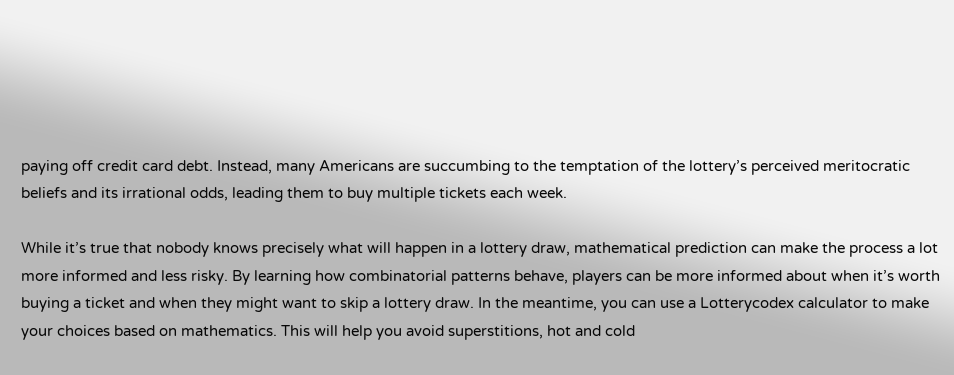paying off credit card debt. Instead, many Americans are succumbing to the temptation of the lottery’s perceived meritocratic beliefs and its irrational odds, leading them to buy multiple tickets each week.

While it’s true that nobody knows precisely what will happen in a lottery draw, mathematical prediction can make the process a lot more informed and less risky. By learning how combinatorial patterns behave, players can be more informed about when it’s worth buying a ticket and when they might want to skip a lottery draw. In the meantime, you can use a Lotterycodex calculator to make your choices based on mathematics. This will help you avoid superstitions, hot and cold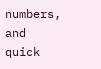numbers, and quick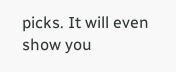picks. It will even show you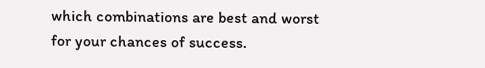which combinations are best and worst for your chances of success.